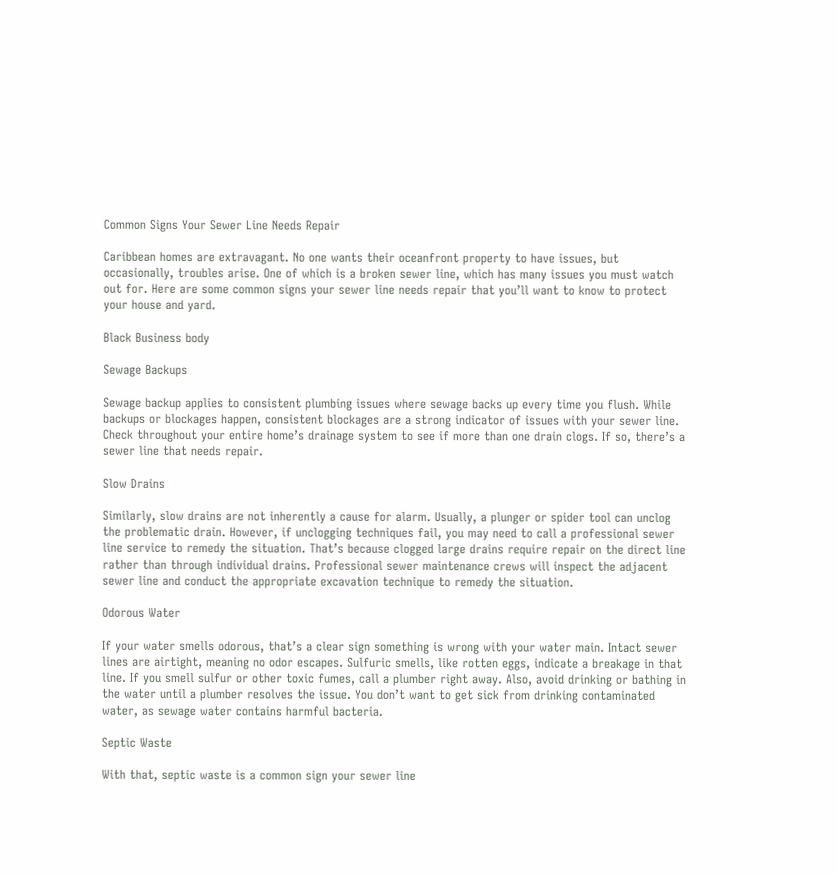Common Signs Your Sewer Line Needs Repair

Caribbean homes are extravagant. No one wants their oceanfront property to have issues, but occasionally, troubles arise. One of which is a broken sewer line, which has many issues you must watch out for. Here are some common signs your sewer line needs repair that you’ll want to know to protect your house and yard.

Black Business body

Sewage Backups

Sewage backup applies to consistent plumbing issues where sewage backs up every time you flush. While backups or blockages happen, consistent blockages are a strong indicator of issues with your sewer line. Check throughout your entire home’s drainage system to see if more than one drain clogs. If so, there’s a sewer line that needs repair.

Slow Drains

Similarly, slow drains are not inherently a cause for alarm. Usually, a plunger or spider tool can unclog the problematic drain. However, if unclogging techniques fail, you may need to call a professional sewer line service to remedy the situation. That’s because clogged large drains require repair on the direct line rather than through individual drains. Professional sewer maintenance crews will inspect the adjacent sewer line and conduct the appropriate excavation technique to remedy the situation.

Odorous Water

If your water smells odorous, that’s a clear sign something is wrong with your water main. Intact sewer lines are airtight, meaning no odor escapes. Sulfuric smells, like rotten eggs, indicate a breakage in that line. If you smell sulfur or other toxic fumes, call a plumber right away. Also, avoid drinking or bathing in the water until a plumber resolves the issue. You don’t want to get sick from drinking contaminated water, as sewage water contains harmful bacteria.

Septic Waste

With that, septic waste is a common sign your sewer line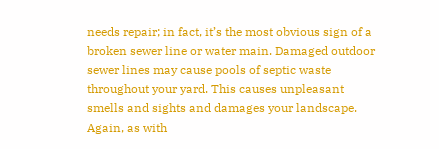needs repair; in fact, it’s the most obvious sign of a broken sewer line or water main. Damaged outdoor sewer lines may cause pools of septic waste throughout your yard. This causes unpleasant smells and sights and damages your landscape. Again, as with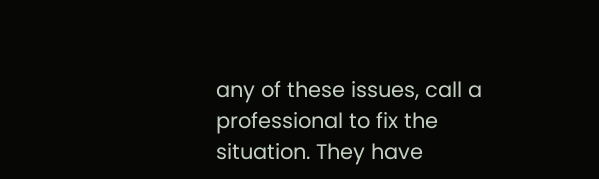any of these issues, call a professional to fix the situation. They have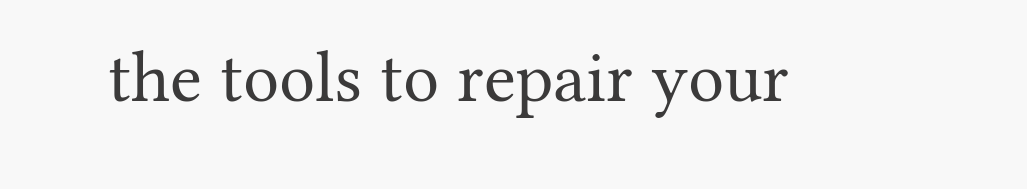the tools to repair your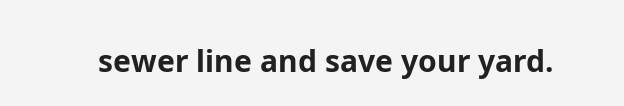sewer line and save your yard.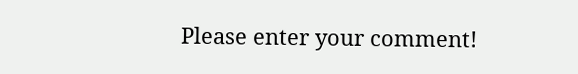Please enter your comment!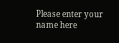Please enter your name here